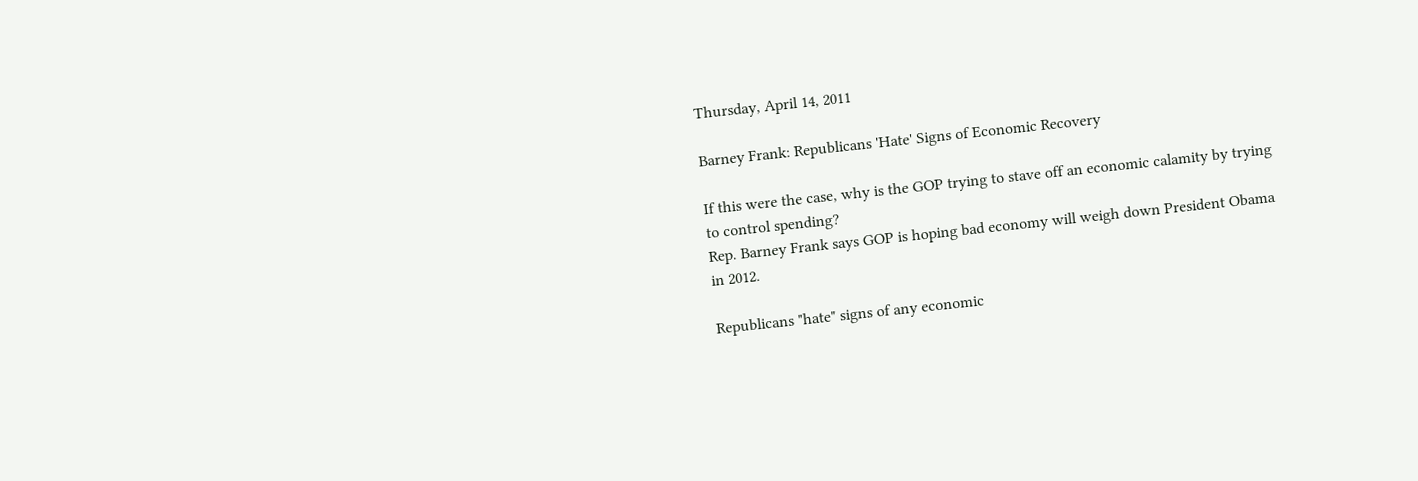Thursday, April 14, 2011

Barney Frank: Republicans 'Hate' Signs of Economic Recovery

If this were the case, why is the GOP trying to stave off an economic calamity by trying to control spending?
Rep. Barney Frank says GOP is hoping bad economy will weigh down President Obama in 2012.

Republicans "hate" signs of any economic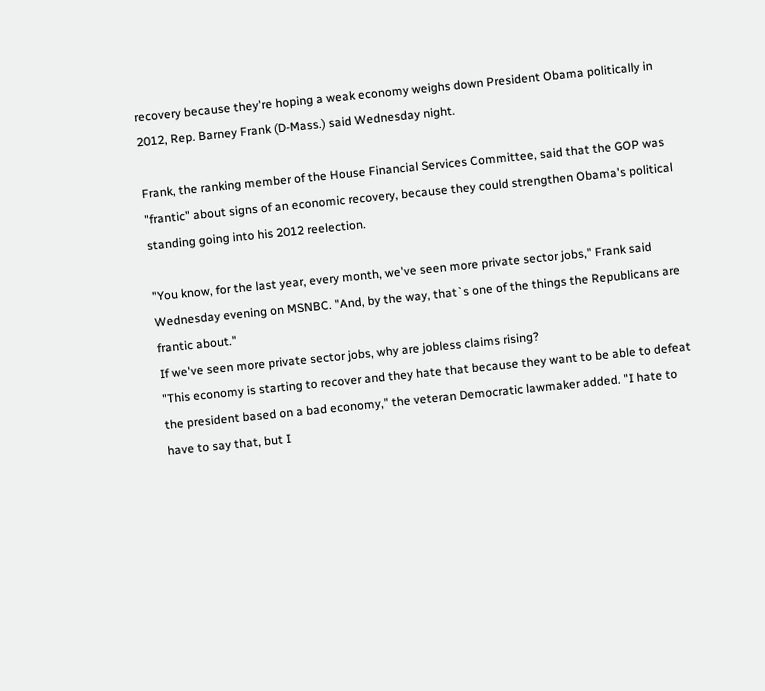recovery because they're hoping a weak economy weighs down President Obama politically in 2012, Rep. Barney Frank (D-Mass.) said Wednesday night.

Frank, the ranking member of the House Financial Services Committee, said that the GOP was "frantic" about signs of an economic recovery, because they could strengthen Obama's political standing going into his 2012 reelection.

"You know, for the last year, every month, we've seen more private sector jobs," Frank said Wednesday evening on MSNBC. "And, by the way, that`s one of the things the Republicans are frantic about."
If we've seen more private sector jobs, why are jobless claims rising?
"This economy is starting to recover and they hate that because they want to be able to defeat the president based on a bad economy," the veteran Democratic lawmaker added. "I hate to have to say that, but I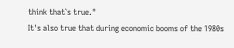think that`s true."
It's also true that during economic booms of the 1980s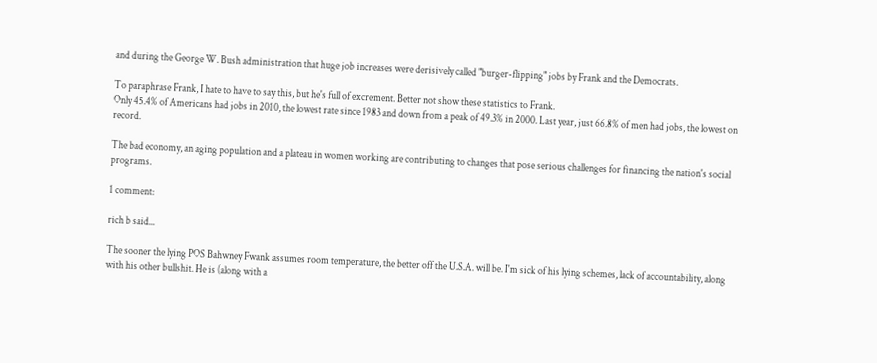and during the George W. Bush administration that huge job increases were derisively called "burger-flipping" jobs by Frank and the Democrats.

To paraphrase Frank, I hate to have to say this, but he's full of excrement. Better not show these statistics to Frank.
Only 45.4% of Americans had jobs in 2010, the lowest rate since 1983 and down from a peak of 49.3% in 2000. Last year, just 66.8% of men had jobs, the lowest on record.

The bad economy, an aging population and a plateau in women working are contributing to changes that pose serious challenges for financing the nation's social programs.

1 comment:

rich b said...

The sooner the lying POS Bahwney Fwank assumes room temperature, the better off the U.S.A. will be. I'm sick of his lying schemes, lack of accountability, along with his other bullshit. He is (along with a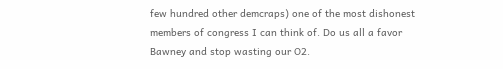few hundred other demcraps) one of the most dishonest members of congress I can think of. Do us all a favor Bawney and stop wasting our O2.